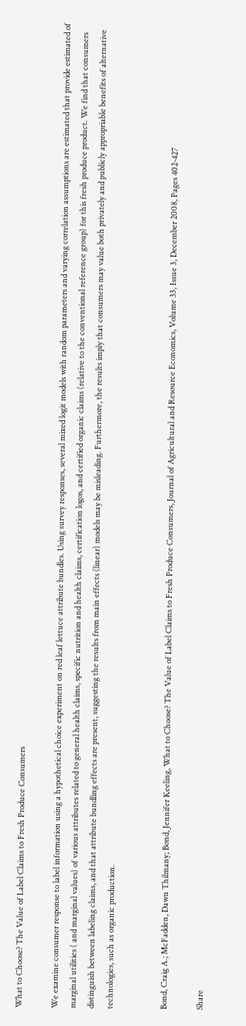What to Choose? The Value of Label Claims to Fresh Produce Consumers

We examine consumer response to label information using a hypothetical choice experiment on red leaf lettuce attribute bundles. Using survey responses, several mixed logit models with random parameters and varying correlation assumptions are estimated that provide estimated of marginal utilities ( and marginal values) of various attributes related to general health claims, specific nutrition and health claims, certification logos, and certified organic claims (relative to the conventional reference group) for this fresh produce product. We find that consumers distinguish between labeling claims, and that attribute bundling effects are present, suggesting the results from main effects (linear) models may be misleading. Furthermore, the results imply that consumers may value both privately and publicly appropriable benefits of alternative technologies, such as organic production.


Bond, Craig A.; McFadden, Dawn Thilmany; Bond, Jennifer Keeling, What to Choose? The Value of Label Claims to Fresh Produce Consumers, Journal of Agricultural and Resource Economics, Volume 33, Issue 3, December 2008, Pages 402-427

Share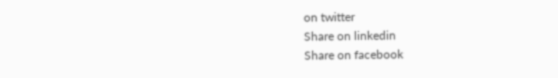on twitter
Share on linkedin
Share on facebook